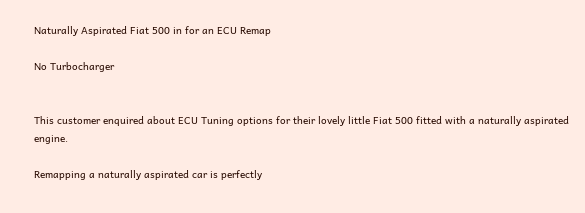Naturally Aspirated Fiat 500 in for an ECU Remap

No Turbocharger


This customer enquired about ECU Tuning options for their lovely little Fiat 500 fitted with a naturally aspirated engine.

Remapping a naturally aspirated car is perfectly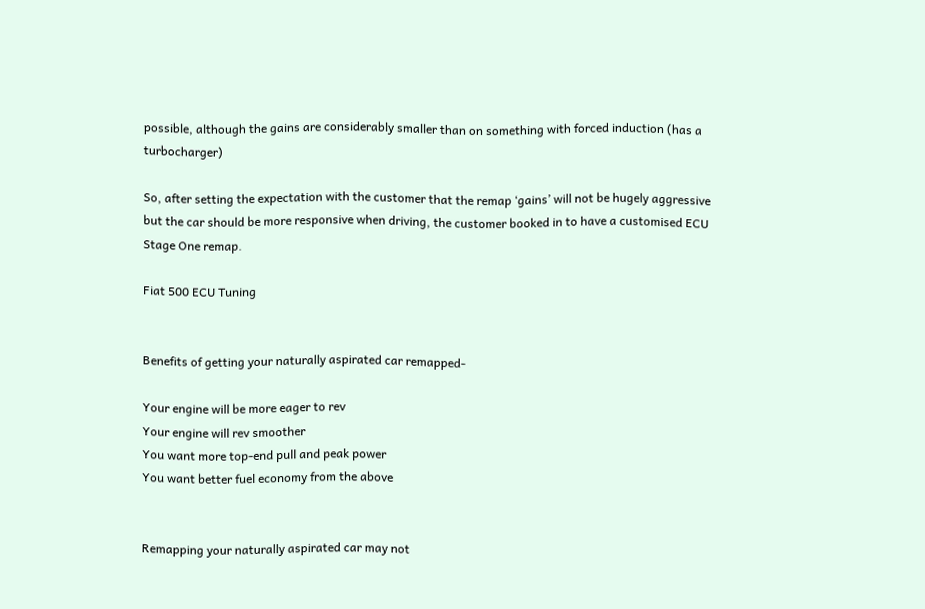possible, although the gains are considerably smaller than on something with forced induction (has a turbocharger)

So, after setting the expectation with the customer that the remap ‘gains’ will not be hugely aggressive but the car should be more responsive when driving, the customer booked in to have a customised ECU Stage One remap.

Fiat 500 ECU Tuning


Benefits of getting your naturally aspirated car remapped-

Your engine will be more eager to rev
Your engine will rev smoother
You want more top-end pull and peak power
You want better fuel economy from the above


Remapping your naturally aspirated car may not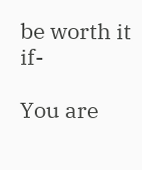be worth it if-

You are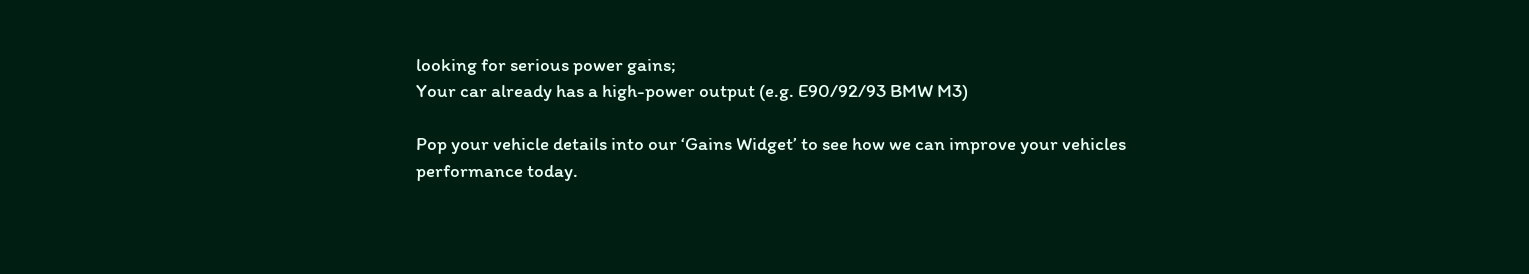looking for serious power gains;
Your car already has a high-power output (e.g. E90/92/93 BMW M3)

Pop your vehicle details into our ‘Gains Widget’ to see how we can improve your vehicles performance today.